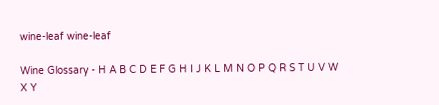wine-leaf wine-leaf

Wine Glossary - H A B C D E F G H I J K L M N O P Q R S T U V W X Y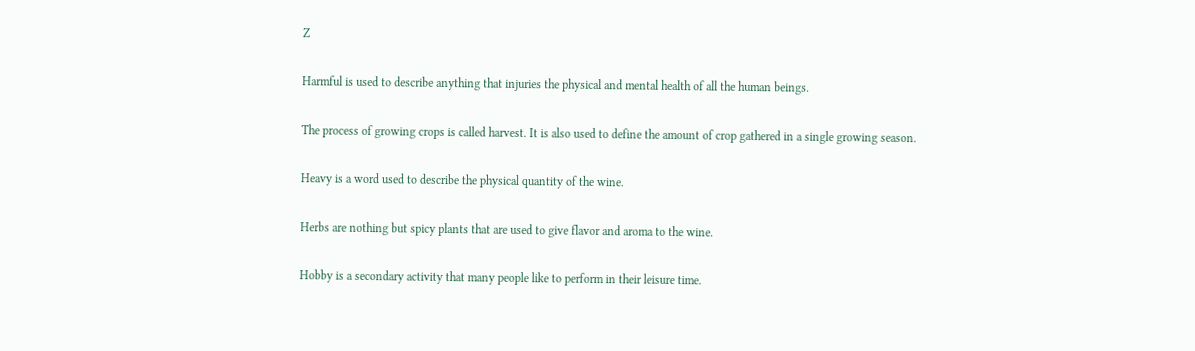Z


Harmful is used to describe anything that injuries the physical and mental health of all the human beings.


The process of growing crops is called harvest. It is also used to define the amount of crop gathered in a single growing season.


Heavy is a word used to describe the physical quantity of the wine.


Herbs are nothing but spicy plants that are used to give flavor and aroma to the wine.


Hobby is a secondary activity that many people like to perform in their leisure time.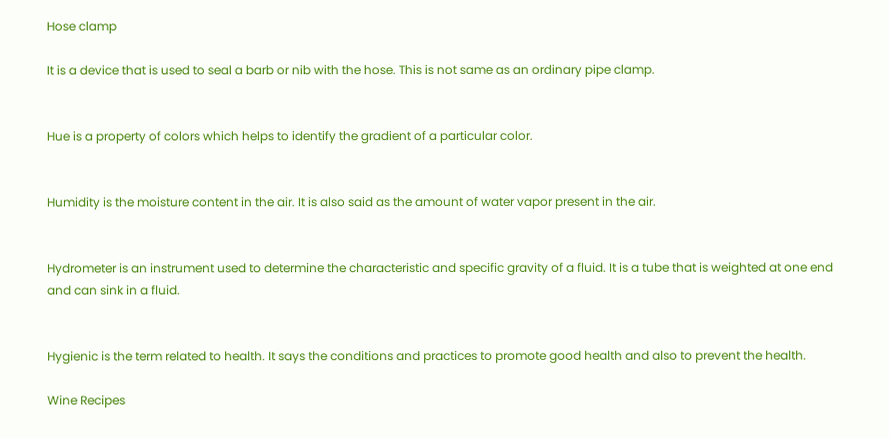Hose clamp

It is a device that is used to seal a barb or nib with the hose. This is not same as an ordinary pipe clamp.


Hue is a property of colors which helps to identify the gradient of a particular color.


Humidity is the moisture content in the air. It is also said as the amount of water vapor present in the air.


Hydrometer is an instrument used to determine the characteristic and specific gravity of a fluid. It is a tube that is weighted at one end and can sink in a fluid.


Hygienic is the term related to health. It says the conditions and practices to promote good health and also to prevent the health.

Wine Recipes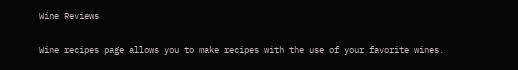Wine Reviews

Wine recipes page allows you to make recipes with the use of your favorite wines.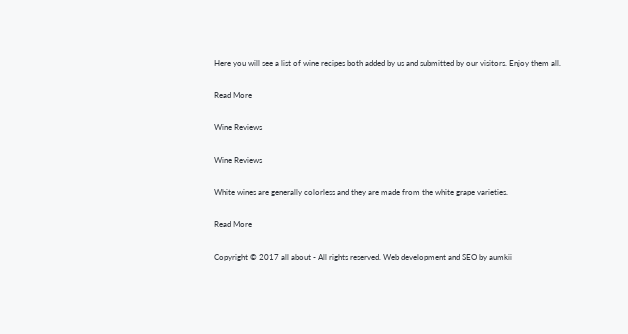Here you will see a list of wine recipes both added by us and submitted by our visitors. Enjoy them all.

Read More

Wine Reviews

Wine Reviews

White wines are generally colorless and they are made from the white grape varieties.

Read More

Copyright © 2017 all about - All rights reserved. Web development and SEO by aumkii